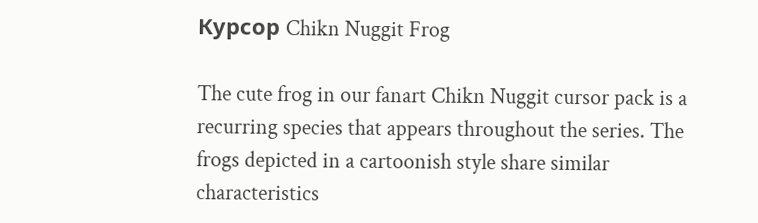Курсор Chikn Nuggit Frog

The cute frog in our fanart Chikn Nuggit cursor pack is a recurring species that appears throughout the series. The frogs depicted in a cartoonish style share similar characteristics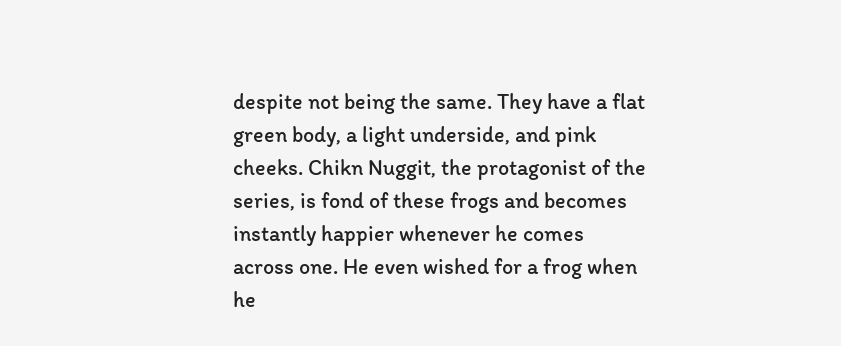despite not being the same. They have a flat green body, a light underside, and pink cheeks. Chikn Nuggit, the protagonist of the series, is fond of these frogs and becomes instantly happier whenever he comes across one. He even wished for a frog when he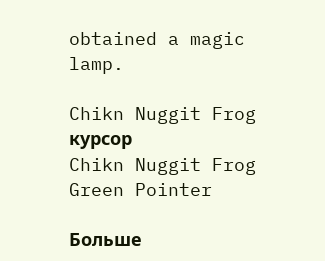obtained a magic lamp.

Chikn Nuggit Frog курсор
Chikn Nuggit Frog Green Pointer

Больше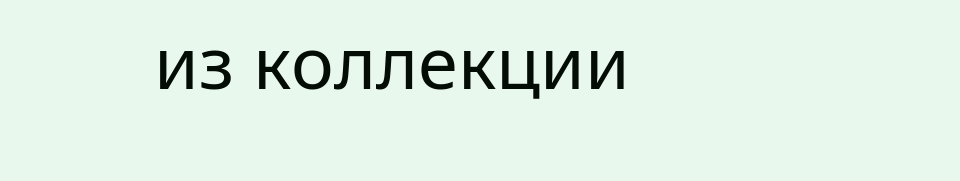из коллекции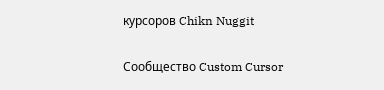курсоров Chikn Nuggit

Сообщество Custom Cursor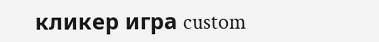кликер игра custom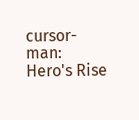cursor-man: Hero's Rise